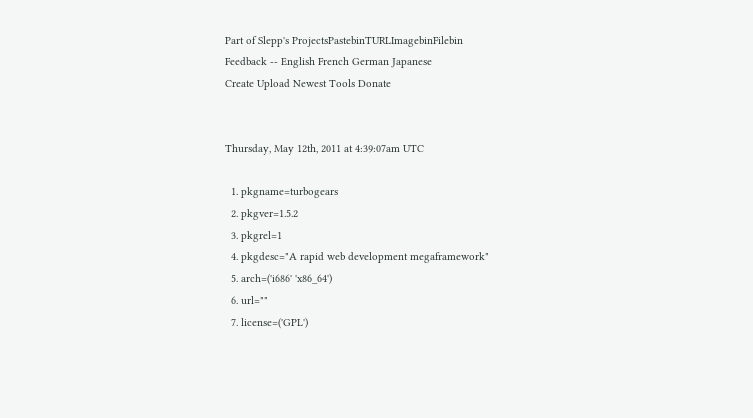Part of Slepp's ProjectsPastebinTURLImagebinFilebin
Feedback -- English French German Japanese
Create Upload Newest Tools Donate


Thursday, May 12th, 2011 at 4:39:07am UTC

  1. pkgname=turbogears
  2. pkgver=1.5.2
  3. pkgrel=1
  4. pkgdesc="A rapid web development megaframework"
  5. arch=('i686' 'x86_64')
  6. url=""
  7. license=('GPL')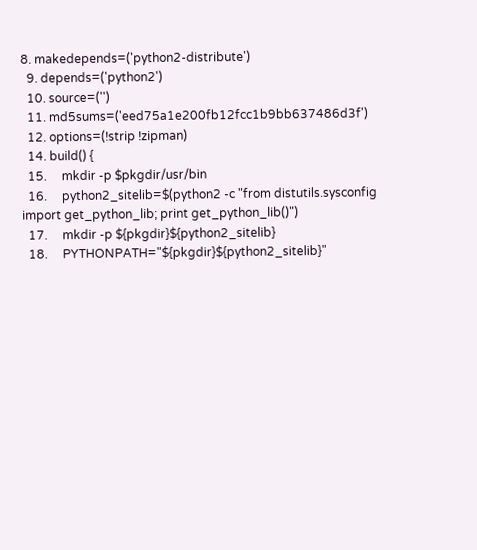8. makedepends=('python2-distribute')
  9. depends=('python2')
  10. source=('')
  11. md5sums=('eed75a1e200fb12fcc1b9bb637486d3f')
  12. options=(!strip !zipman)
  14. build() {
  15.     mkdir -p $pkgdir/usr/bin
  16.     python2_sitelib=$(python2 -c "from distutils.sysconfig import get_python_lib; print get_python_lib()")
  17.     mkdir -p ${pkgdir}${python2_sitelib}
  18.     PYTHONPATH="${pkgdir}${python2_sitelib}"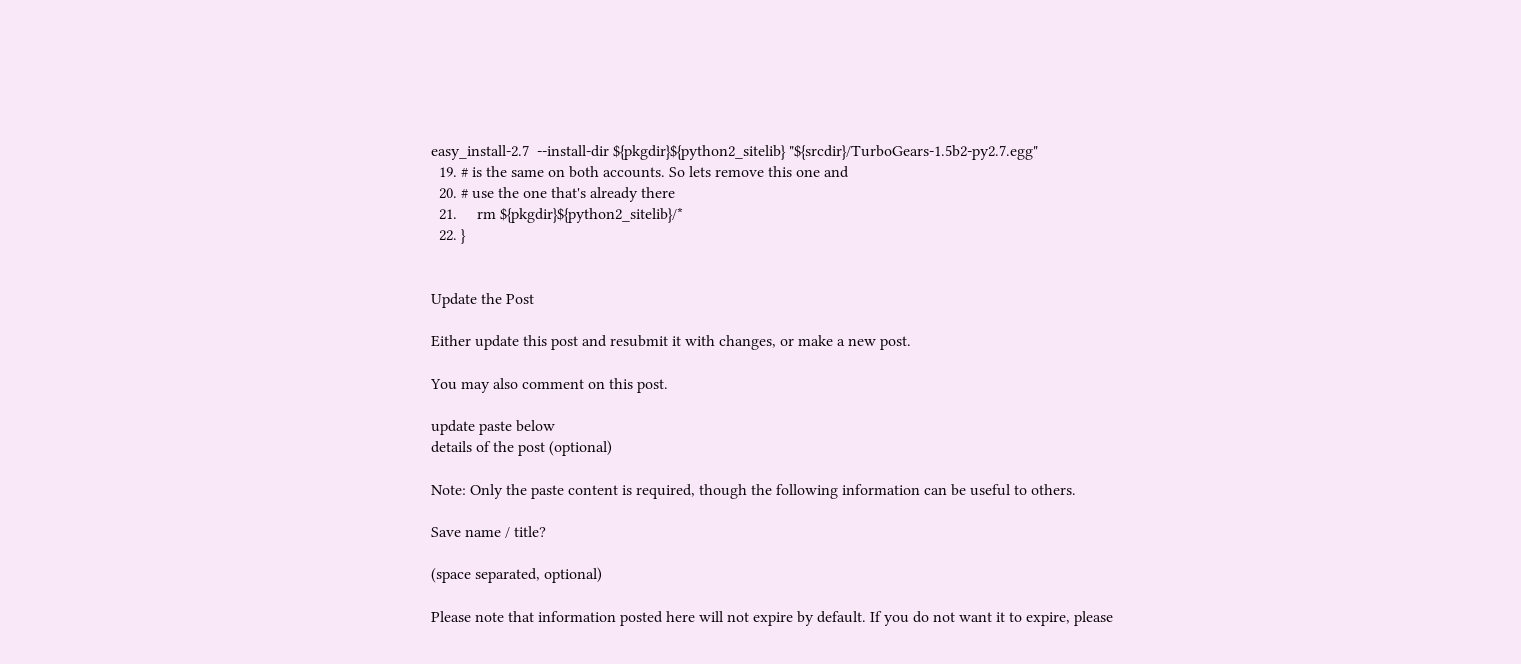easy_install-2.7  --install-dir ${pkgdir}${python2_sitelib} "${srcdir}/TurboGears-1.5b2-py2.7.egg"
  19. # is the same on both accounts. So lets remove this one and
  20. # use the one that's already there
  21.     rm ${pkgdir}${python2_sitelib}/*
  22. }


Update the Post

Either update this post and resubmit it with changes, or make a new post.

You may also comment on this post.

update paste below
details of the post (optional)

Note: Only the paste content is required, though the following information can be useful to others.

Save name / title?

(space separated, optional)

Please note that information posted here will not expire by default. If you do not want it to expire, please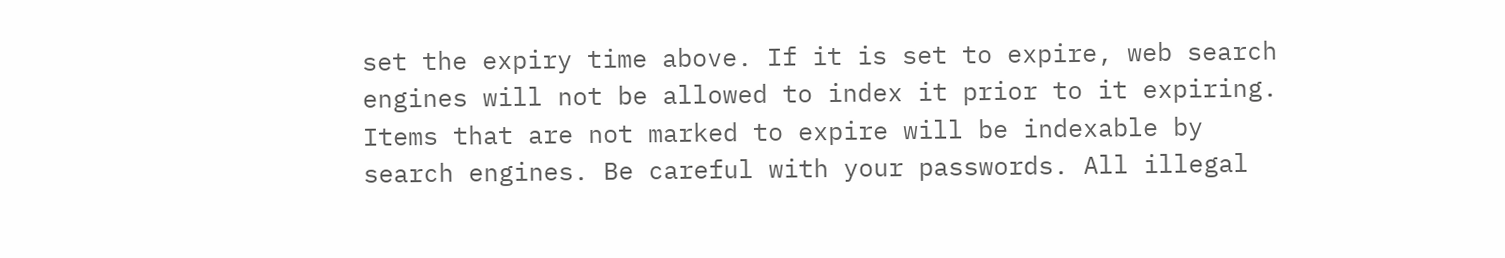set the expiry time above. If it is set to expire, web search engines will not be allowed to index it prior to it expiring. Items that are not marked to expire will be indexable by search engines. Be careful with your passwords. All illegal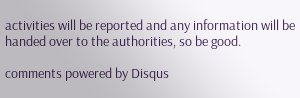activities will be reported and any information will be handed over to the authorities, so be good.

comments powered by Disqus